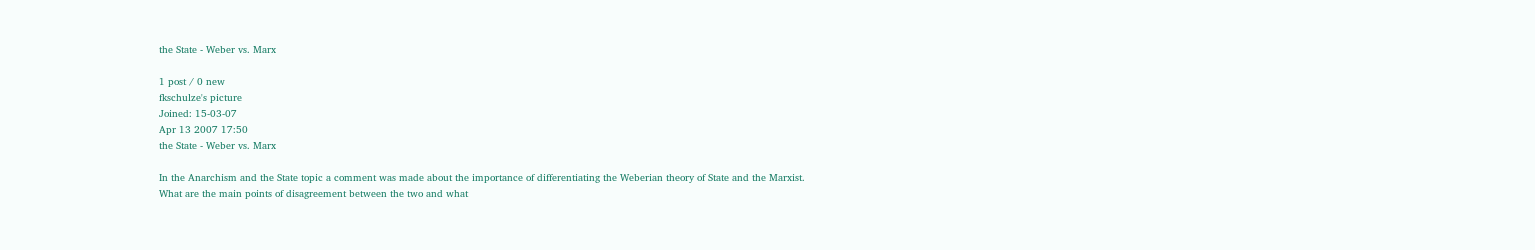the State - Weber vs. Marx

1 post / 0 new
fkschulze's picture
Joined: 15-03-07
Apr 13 2007 17:50
the State - Weber vs. Marx

In the Anarchism and the State topic a comment was made about the importance of differentiating the Weberian theory of State and the Marxist. What are the main points of disagreement between the two and what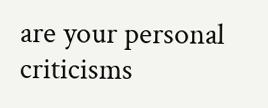are your personal criticisms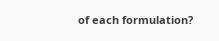of each formulation?